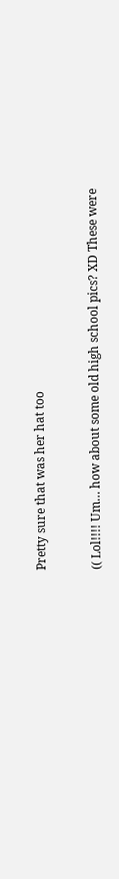Pretty sure that was her hat too


(( Lol!!!! Um… how about some old high school pics? XD These were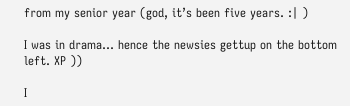from my senior year (god, it’s been five years. :| )

I was in drama… hence the newsies gettup on the bottom left. XP ))

I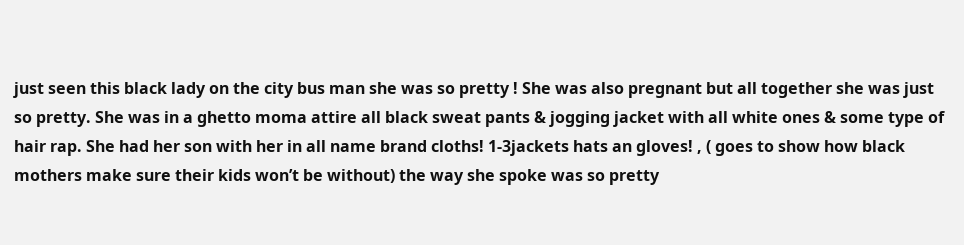just seen this black lady on the city bus man she was so pretty ! She was also pregnant but all together she was just so pretty. She was in a ghetto moma attire all black sweat pants & jogging jacket with all white ones & some type of hair rap. She had her son with her in all name brand cloths! 1-3jackets hats an gloves! , ( goes to show how black mothers make sure their kids won’t be without) the way she spoke was so pretty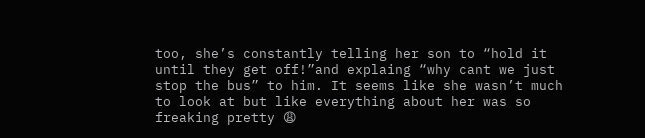too, she’s constantly telling her son to “hold it until they get off!”and explaing “why cant we just stop the bus” to him. It seems like she wasn’t much to look at but like everything about her was so freaking pretty 😩